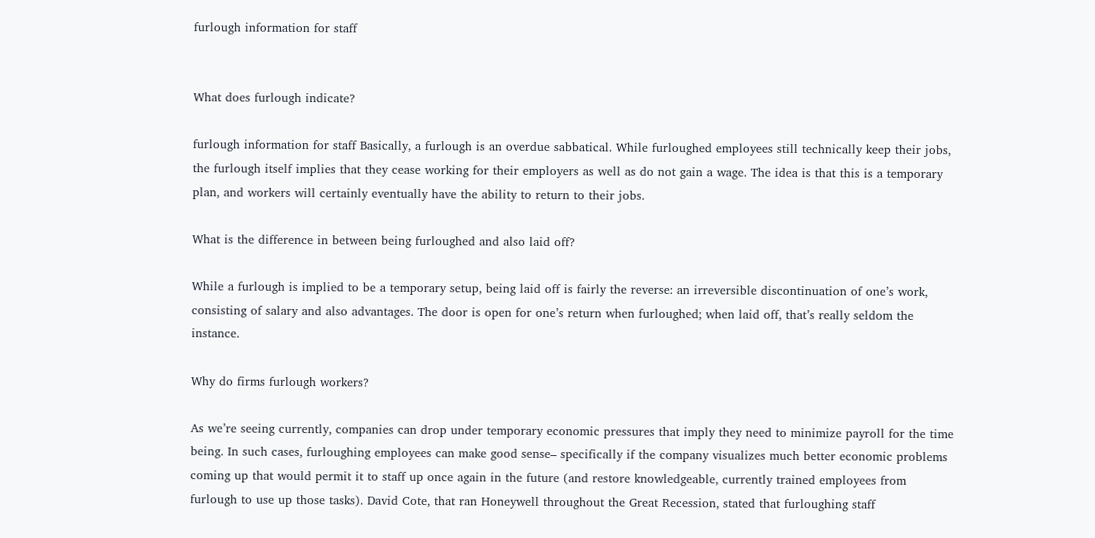furlough information for staff


What does furlough indicate?

furlough information for staff Basically, a furlough is an overdue sabbatical. While furloughed employees still technically keep their jobs, the furlough itself implies that they cease working for their employers as well as do not gain a wage. The idea is that this is a temporary plan, and workers will certainly eventually have the ability to return to their jobs.

What is the difference in between being furloughed and also laid off?

While a furlough is implied to be a temporary setup, being laid off is fairly the reverse: an irreversible discontinuation of one’s work, consisting of salary and also advantages. The door is open for one’s return when furloughed; when laid off, that’s really seldom the instance.

Why do firms furlough workers?

As we’re seeing currently, companies can drop under temporary economic pressures that imply they need to minimize payroll for the time being. In such cases, furloughing employees can make good sense– specifically if the company visualizes much better economic problems coming up that would permit it to staff up once again in the future (and restore knowledgeable, currently trained employees from furlough to use up those tasks). David Cote, that ran Honeywell throughout the Great Recession, stated that furloughing staff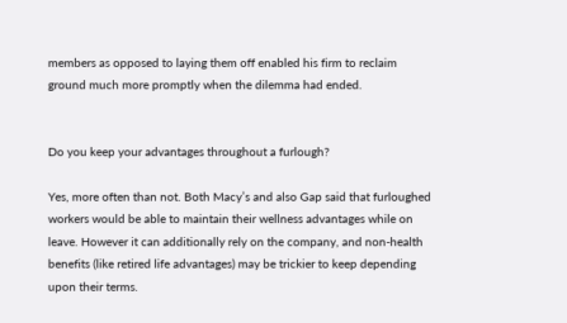members as opposed to laying them off enabled his firm to reclaim ground much more promptly when the dilemma had ended.


Do you keep your advantages throughout a furlough?

Yes, more often than not. Both Macy’s and also Gap said that furloughed workers would be able to maintain their wellness advantages while on leave. However it can additionally rely on the company, and non-health benefits (like retired life advantages) may be trickier to keep depending upon their terms.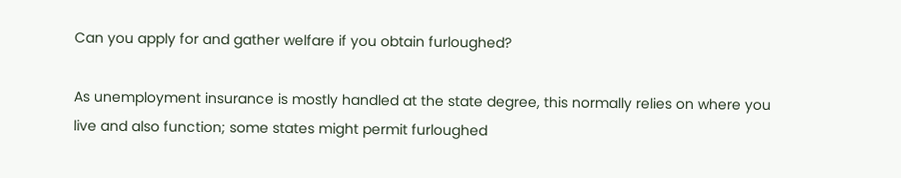Can you apply for and gather welfare if you obtain furloughed?

As unemployment insurance is mostly handled at the state degree, this normally relies on where you live and also function; some states might permit furloughed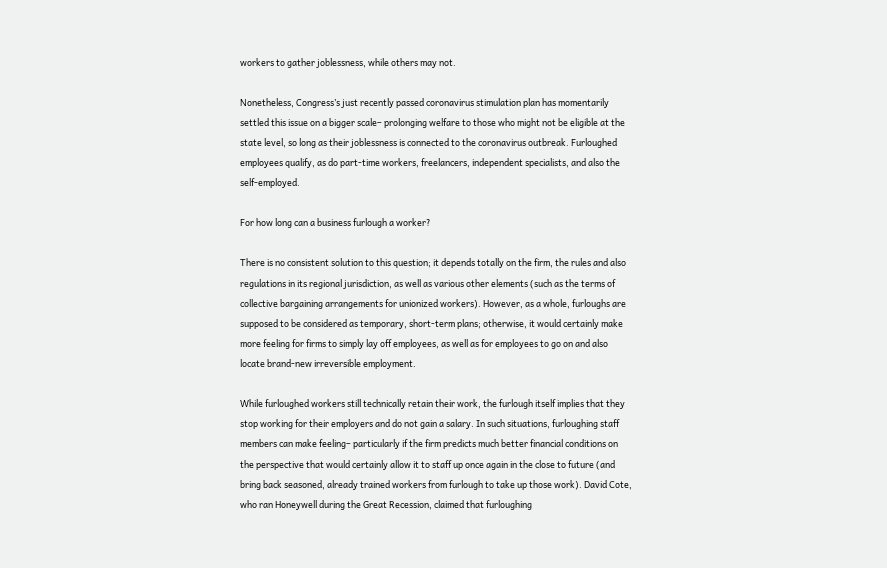workers to gather joblessness, while others may not.

Nonetheless, Congress’s just recently passed coronavirus stimulation plan has momentarily settled this issue on a bigger scale– prolonging welfare to those who might not be eligible at the state level, so long as their joblessness is connected to the coronavirus outbreak. Furloughed employees qualify, as do part-time workers, freelancers, independent specialists, and also the self-employed.

For how long can a business furlough a worker?

There is no consistent solution to this question; it depends totally on the firm, the rules and also regulations in its regional jurisdiction, as well as various other elements (such as the terms of collective bargaining arrangements for unionized workers). However, as a whole, furloughs are supposed to be considered as temporary, short-term plans; otherwise, it would certainly make more feeling for firms to simply lay off employees, as well as for employees to go on and also locate brand-new irreversible employment.

While furloughed workers still technically retain their work, the furlough itself implies that they stop working for their employers and do not gain a salary. In such situations, furloughing staff members can make feeling– particularly if the firm predicts much better financial conditions on the perspective that would certainly allow it to staff up once again in the close to future (and bring back seasoned, already trained workers from furlough to take up those work). David Cote, who ran Honeywell during the Great Recession, claimed that furloughing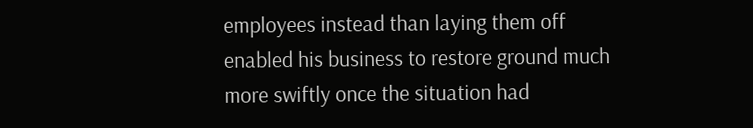employees instead than laying them off enabled his business to restore ground much more swiftly once the situation had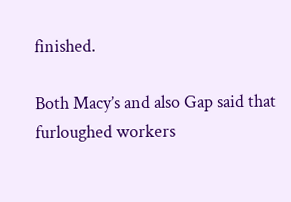finished.

Both Macy’s and also Gap said that furloughed workers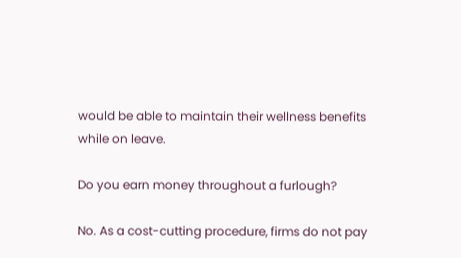would be able to maintain their wellness benefits while on leave.

Do you earn money throughout a furlough?

No. As a cost-cutting procedure, firms do not pay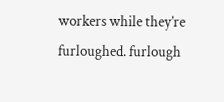workers while they’re furloughed. furlough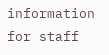information for staff